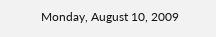Monday, August 10, 2009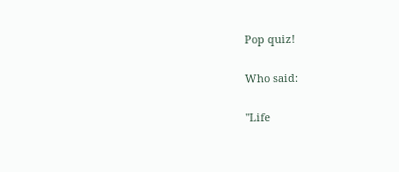Pop quiz!

Who said:

"Life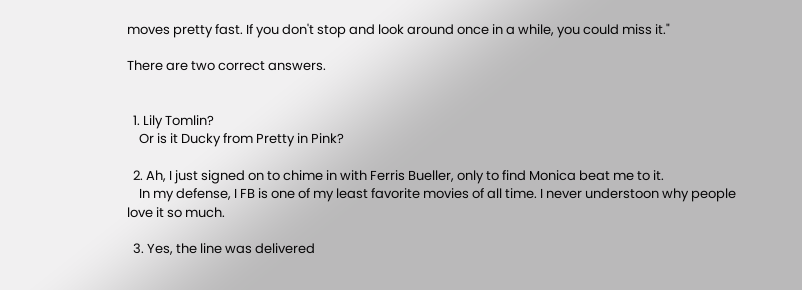moves pretty fast. If you don't stop and look around once in a while, you could miss it."

There are two correct answers.


  1. Lily Tomlin?
    Or is it Ducky from Pretty in Pink?

  2. Ah, I just signed on to chime in with Ferris Bueller, only to find Monica beat me to it.
    In my defense, I FB is one of my least favorite movies of all time. I never understoon why people love it so much.

  3. Yes, the line was delivered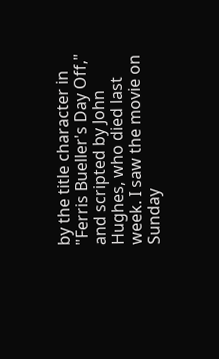by the title character in "Ferris Bueller's Day Off," and scripted by John Hughes, who died last week. I saw the movie on Sunday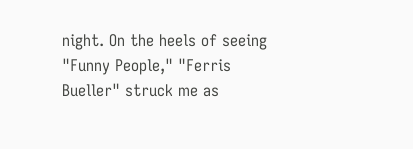night. On the heels of seeing "Funny People," "Ferris Bueller" struck me as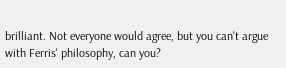brilliant. Not everyone would agree, but you can't argue with Ferris' philosophy, can you?